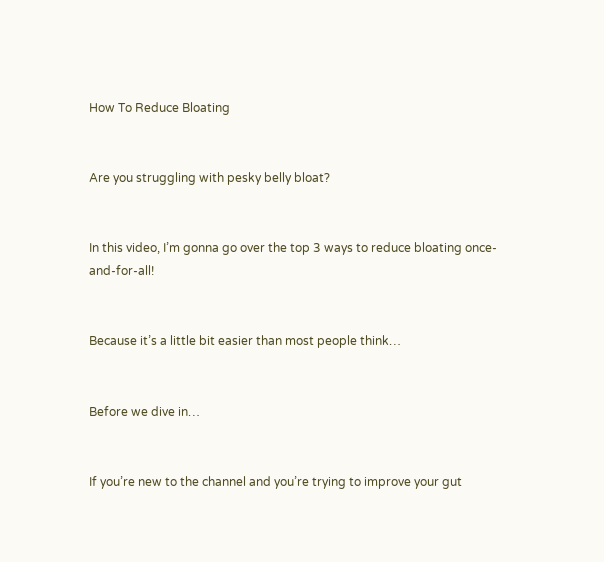How To Reduce Bloating


Are you struggling with pesky belly bloat?


In this video, I’m gonna go over the top 3 ways to reduce bloating once-and-for-all!


Because it’s a little bit easier than most people think…


Before we dive in…


If you’re new to the channel and you’re trying to improve your gut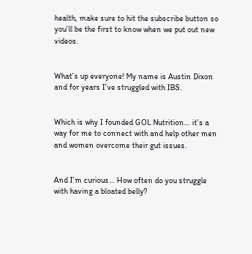health, make sure to hit the subscribe button so you’ll be the first to know when we put out new videos.


What’s up everyone! My name is Austin Dixon and for years I’ve struggled with IBS.


Which is why I founded GOL Nutrition… it’s a way for me to connect with and help other men and women overcome their gut issues.


And I’m curious… How often do you struggle with having a bloated belly?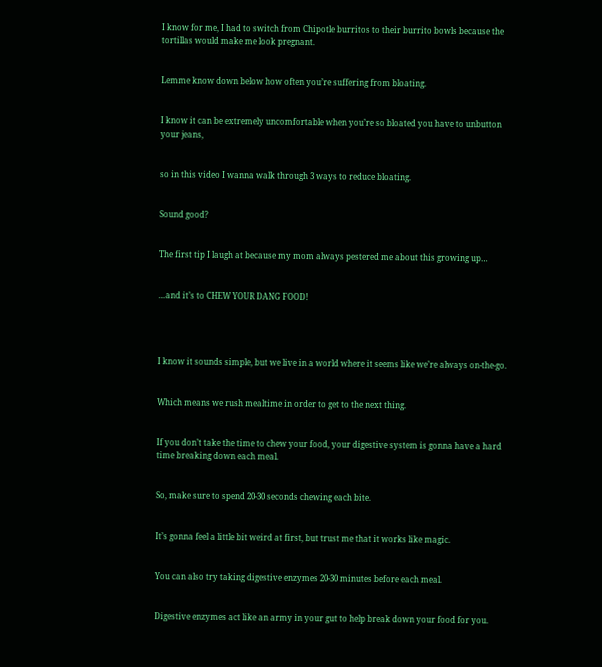I know for me, I had to switch from Chipotle burritos to their burrito bowls because the tortillas would make me look pregnant.


Lemme know down below how often you’re suffering from bloating.


I know it can be extremely uncomfortable when you’re so bloated you have to unbutton your jeans,


so in this video I wanna walk through 3 ways to reduce bloating.


Sound good?


The first tip I laugh at because my mom always pestered me about this growing up…


…and it’s to CHEW YOUR DANG FOOD!




I know it sounds simple, but we live in a world where it seems like we’re always on-the-go.


Which means we rush mealtime in order to get to the next thing.


If you don’t take the time to chew your food, your digestive system is gonna have a hard time breaking down each meal.


So, make sure to spend 20-30 seconds chewing each bite.


It’s gonna feel a little bit weird at first, but trust me that it works like magic.


You can also try taking digestive enzymes 20-30 minutes before each meal.


Digestive enzymes act like an army in your gut to help break down your food for you.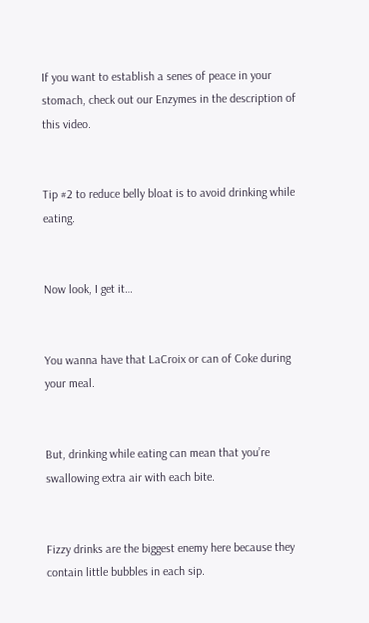If you want to establish a senes of peace in your stomach, check out our Enzymes in the description of this video.


Tip #2 to reduce belly bloat is to avoid drinking while eating.


Now look, I get it…


You wanna have that LaCroix or can of Coke during your meal.


But, drinking while eating can mean that you’re swallowing extra air with each bite.


Fizzy drinks are the biggest enemy here because they contain little bubbles in each sip.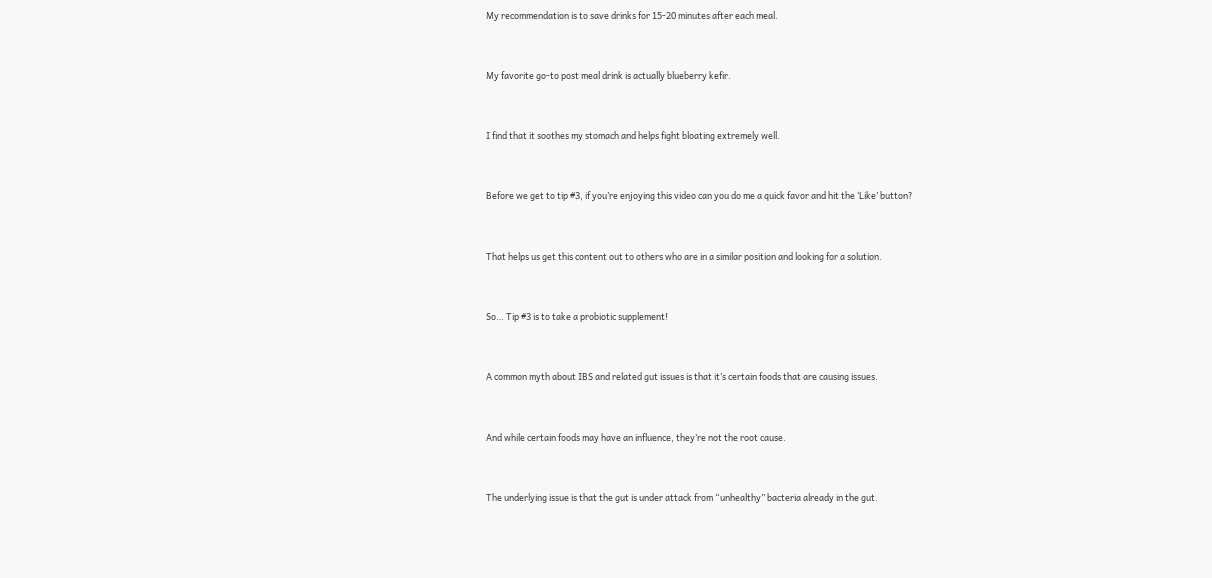My recommendation is to save drinks for 15-20 minutes after each meal.


My favorite go-to post meal drink is actually blueberry kefir.


I find that it soothes my stomach and helps fight bloating extremely well.


Before we get to tip #3, if you’re enjoying this video can you do me a quick favor and hit the ‘Like’ button?


That helps us get this content out to others who are in a similar position and looking for a solution.


So… Tip #3 is to take a probiotic supplement!


A common myth about IBS and related gut issues is that it’s certain foods that are causing issues.


And while certain foods may have an influence, they’re not the root cause.


The underlying issue is that the gut is under attack from “unhealthy” bacteria already in the gut.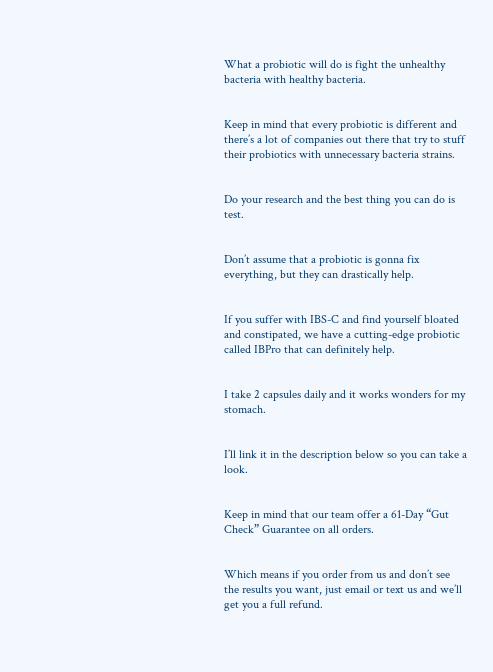What a probiotic will do is fight the unhealthy bacteria with healthy bacteria.


Keep in mind that every probiotic is different and there’s a lot of companies out there that try to stuff their probiotics with unnecessary bacteria strains.


Do your research and the best thing you can do is test.


Don’t assume that a probiotic is gonna fix everything, but they can drastically help.


If you suffer with IBS-C and find yourself bloated and constipated, we have a cutting-edge probiotic called IBPro that can definitely help.


I take 2 capsules daily and it works wonders for my stomach.


I’ll link it in the description below so you can take a look.


Keep in mind that our team offer a 61-Day “Gut Check” Guarantee on all orders.


Which means if you order from us and don’t see the results you want, just email or text us and we’ll get you a full refund.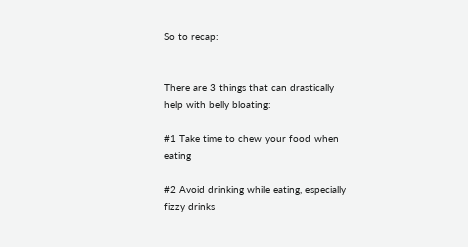So to recap:


There are 3 things that can drastically help with belly bloating:

#1 Take time to chew your food when eating

#2 Avoid drinking while eating, especially fizzy drinks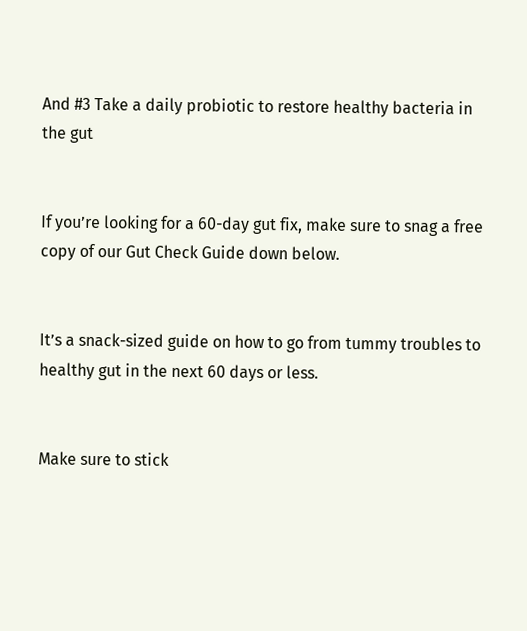And #3 Take a daily probiotic to restore healthy bacteria in the gut


If you’re looking for a 60-day gut fix, make sure to snag a free copy of our Gut Check Guide down below.


It’s a snack-sized guide on how to go from tummy troubles to healthy gut in the next 60 days or less.


Make sure to stick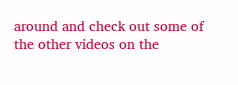around and check out some of the other videos on the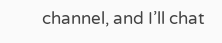channel, and I’ll chat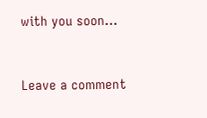with you soon…


Leave a comment